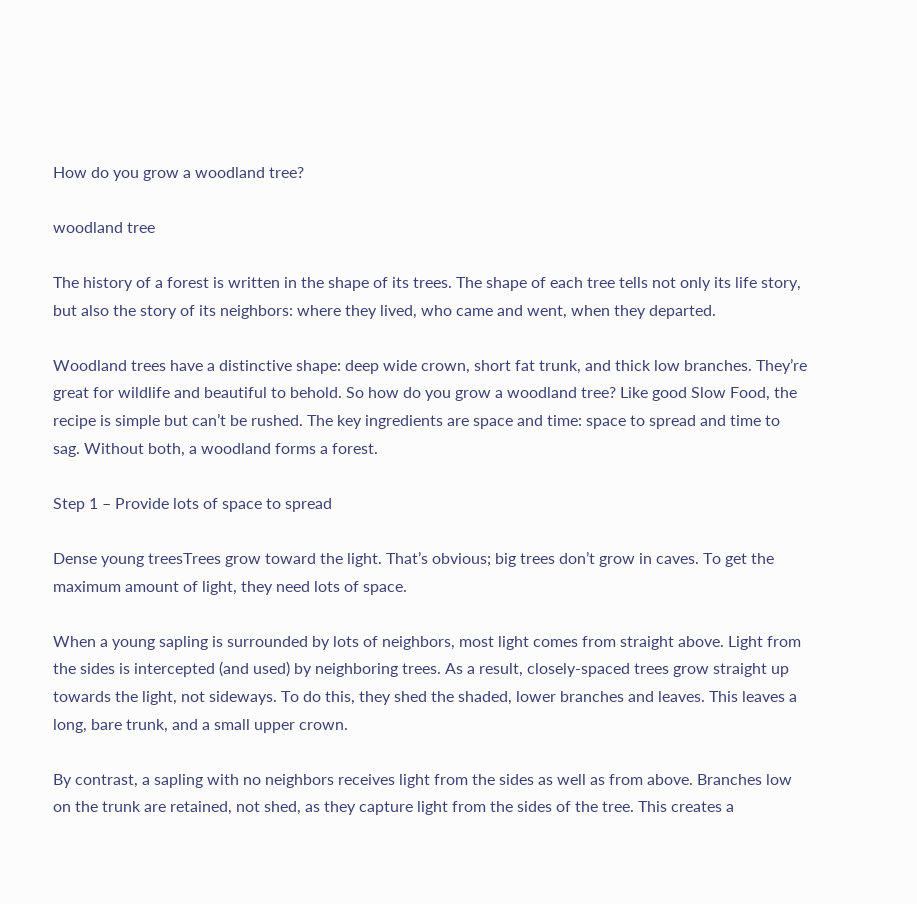How do you grow a woodland tree?

woodland tree

The history of a forest is written in the shape of its trees. The shape of each tree tells not only its life story, but also the story of its neighbors: where they lived, who came and went, when they departed.

Woodland trees have a distinctive shape: deep wide crown, short fat trunk, and thick low branches. They’re great for wildlife and beautiful to behold. So how do you grow a woodland tree? Like good Slow Food, the recipe is simple but can’t be rushed. The key ingredients are space and time: space to spread and time to sag. Without both, a woodland forms a forest.

Step 1 – Provide lots of space to spread

Dense young treesTrees grow toward the light. That’s obvious; big trees don’t grow in caves. To get the maximum amount of light, they need lots of space.

When a young sapling is surrounded by lots of neighbors, most light comes from straight above. Light from the sides is intercepted (and used) by neighboring trees. As a result, closely-spaced trees grow straight up towards the light, not sideways. To do this, they shed the shaded, lower branches and leaves. This leaves a long, bare trunk, and a small upper crown.

By contrast, a sapling with no neighbors receives light from the sides as well as from above. Branches low on the trunk are retained, not shed, as they capture light from the sides of the tree. This creates a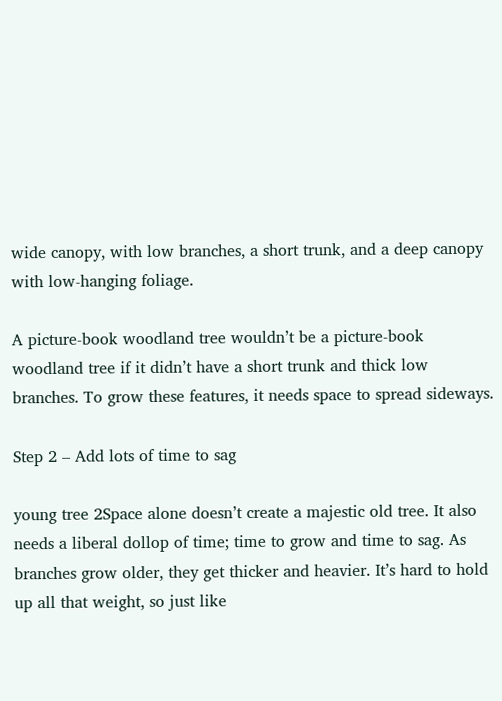wide canopy, with low branches, a short trunk, and a deep canopy with low-hanging foliage.

A picture-book woodland tree wouldn’t be a picture-book woodland tree if it didn’t have a short trunk and thick low branches. To grow these features, it needs space to spread sideways.

Step 2 – Add lots of time to sag

young tree 2Space alone doesn’t create a majestic old tree. It also needs a liberal dollop of time; time to grow and time to sag. As branches grow older, they get thicker and heavier. It’s hard to hold up all that weight, so just like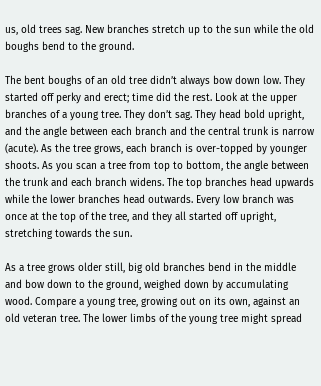us, old trees sag. New branches stretch up to the sun while the old boughs bend to the ground.

The bent boughs of an old tree didn’t always bow down low. They started off perky and erect; time did the rest. Look at the upper branches of a young tree. They don’t sag. They head bold upright, and the angle between each branch and the central trunk is narrow (acute). As the tree grows, each branch is over-topped by younger shoots. As you scan a tree from top to bottom, the angle between the trunk and each branch widens. The top branches head upwards while the lower branches head outwards. Every low branch was once at the top of the tree, and they all started off upright, stretching towards the sun.

As a tree grows older still, big old branches bend in the middle and bow down to the ground, weighed down by accumulating wood. Compare a young tree, growing out on its own, against an old veteran tree. The lower limbs of the young tree might spread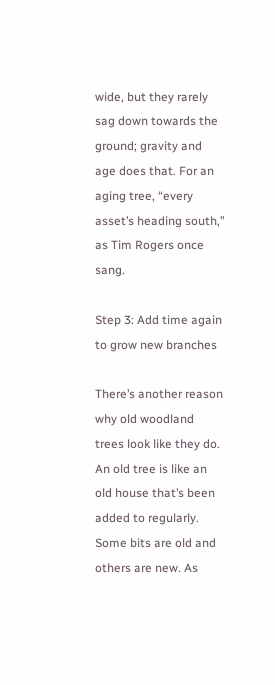wide, but they rarely sag down towards the ground; gravity and age does that. For an aging tree, “every asset’s heading south,” as Tim Rogers once sang.

Step 3: Add time again to grow new branches

There’s another reason why old woodland trees look like they do. An old tree is like an old house that’s been added to regularly. Some bits are old and others are new. As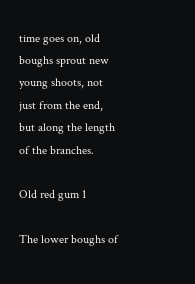time goes on, old boughs sprout new young shoots, not just from the end, but along the length of the branches.

Old red gum 1

The lower boughs of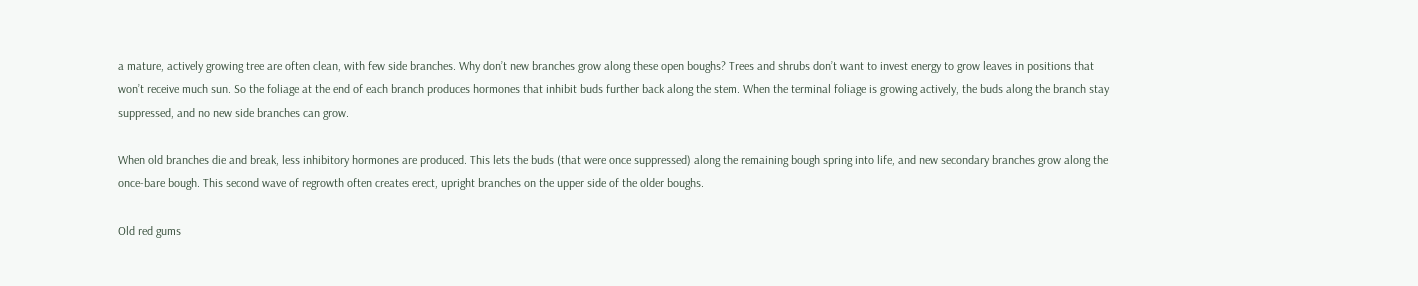a mature, actively growing tree are often clean, with few side branches. Why don’t new branches grow along these open boughs? Trees and shrubs don’t want to invest energy to grow leaves in positions that won’t receive much sun. So the foliage at the end of each branch produces hormones that inhibit buds further back along the stem. When the terminal foliage is growing actively, the buds along the branch stay suppressed, and no new side branches can grow.

When old branches die and break, less inhibitory hormones are produced. This lets the buds (that were once suppressed) along the remaining bough spring into life, and new secondary branches grow along the once-bare bough. This second wave of regrowth often creates erect, upright branches on the upper side of the older boughs.

Old red gums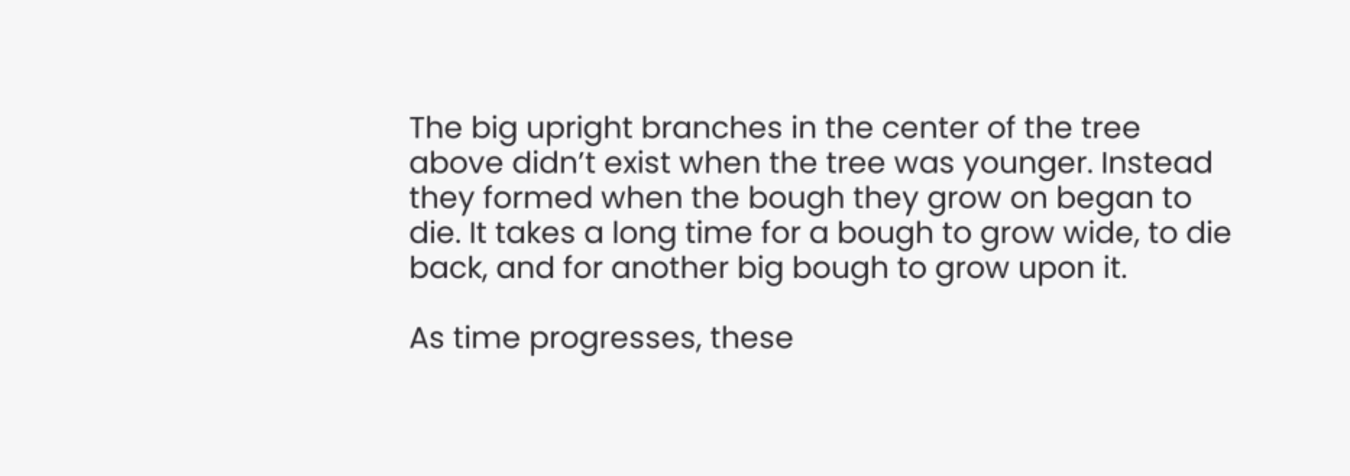The big upright branches in the center of the tree above didn’t exist when the tree was younger. Instead they formed when the bough they grow on began to die. It takes a long time for a bough to grow wide, to die back, and for another big bough to grow upon it.

As time progresses, these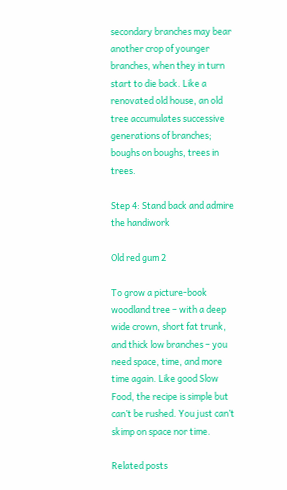secondary branches may bear another crop of younger branches, when they in turn start to die back. Like a renovated old house, an old tree accumulates successive generations of branches; boughs on boughs, trees in trees.

Step 4: Stand back and admire the handiwork

Old red gum 2

To grow a picture-book woodland tree – with a deep wide crown, short fat trunk, and thick low branches – you need space, time, and more time again. Like good Slow Food, the recipe is simple but can’t be rushed. You just can’t skimp on space nor time.

Related posts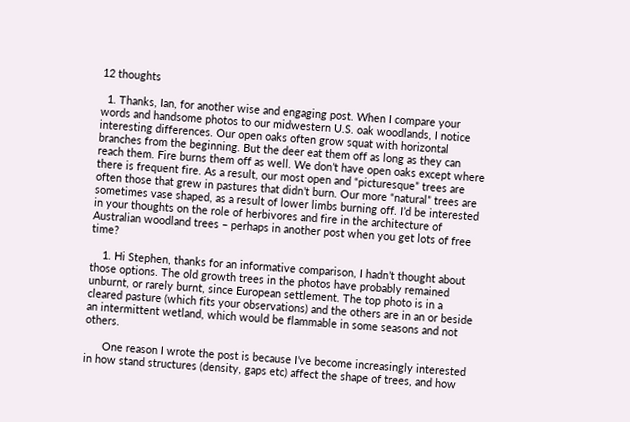12 thoughts

  1. Thanks, Ian, for another wise and engaging post. When I compare your words and handsome photos to our midwestern U.S. oak woodlands, I notice interesting differences. Our open oaks often grow squat with horizontal branches from the beginning. But the deer eat them off as long as they can reach them. Fire burns them off as well. We don’t have open oaks except where there is frequent fire. As a result, our most open and “picturesque” trees are often those that grew in pastures that didn’t burn. Our more “natural” trees are sometimes vase shaped, as a result of lower limbs burning off. I’d be interested in your thoughts on the role of herbivores and fire in the architecture of Australian woodland trees – perhaps in another post when you get lots of free time?

    1. Hi Stephen, thanks for an informative comparison, I hadn’t thought about those options. The old growth trees in the photos have probably remained unburnt, or rarely burnt, since European settlement. The top photo is in a cleared pasture (which fits your observations) and the others are in an or beside an intermittent wetland, which would be flammable in some seasons and not others.

      One reason I wrote the post is because I’ve become increasingly interested in how stand structures (density, gaps etc) affect the shape of trees, and how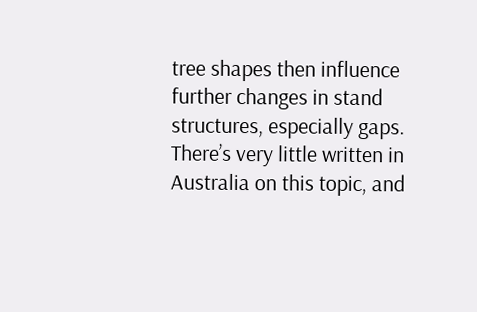tree shapes then influence further changes in stand structures, especially gaps. There’s very little written in Australia on this topic, and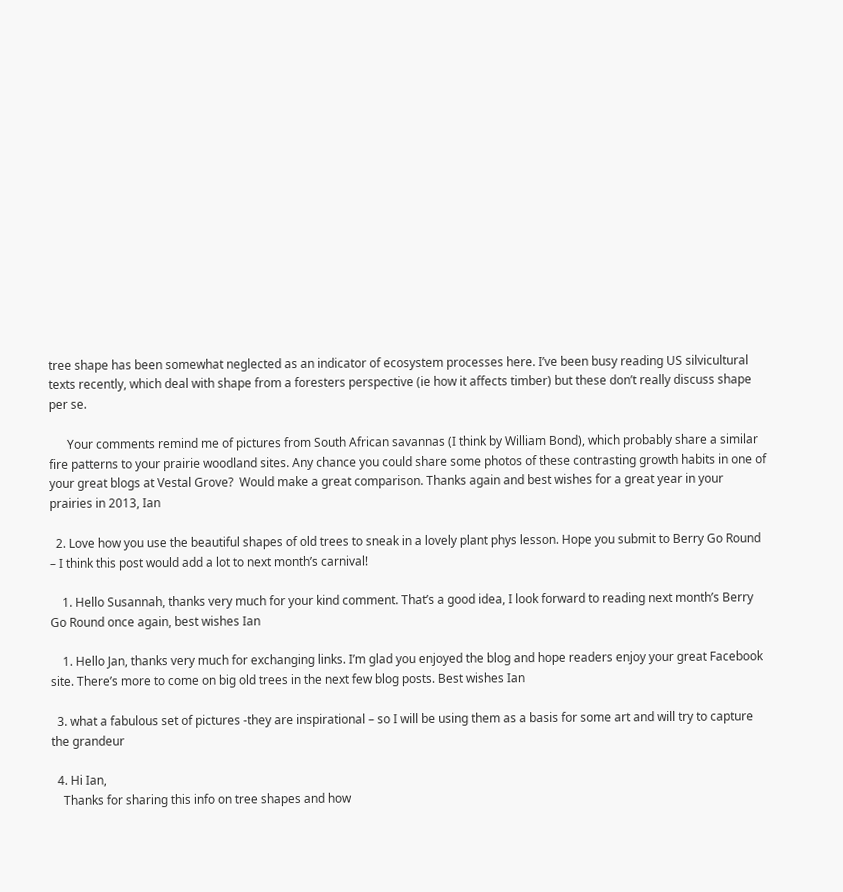tree shape has been somewhat neglected as an indicator of ecosystem processes here. I’ve been busy reading US silvicultural texts recently, which deal with shape from a foresters perspective (ie how it affects timber) but these don’t really discuss shape per se.

      Your comments remind me of pictures from South African savannas (I think by William Bond), which probably share a similar fire patterns to your prairie woodland sites. Any chance you could share some photos of these contrasting growth habits in one of your great blogs at Vestal Grove?  Would make a great comparison. Thanks again and best wishes for a great year in your prairies in 2013, Ian

  2. Love how you use the beautiful shapes of old trees to sneak in a lovely plant phys lesson. Hope you submit to Berry Go Round – I think this post would add a lot to next month’s carnival!

    1. Hello Susannah, thanks very much for your kind comment. That’s a good idea, I look forward to reading next month’s Berry Go Round once again, best wishes Ian

    1. Hello Jan, thanks very much for exchanging links. I’m glad you enjoyed the blog and hope readers enjoy your great Facebook site. There’s more to come on big old trees in the next few blog posts. Best wishes Ian

  3. what a fabulous set of pictures -they are inspirational – so I will be using them as a basis for some art and will try to capture the grandeur

  4. Hi Ian,
    Thanks for sharing this info on tree shapes and how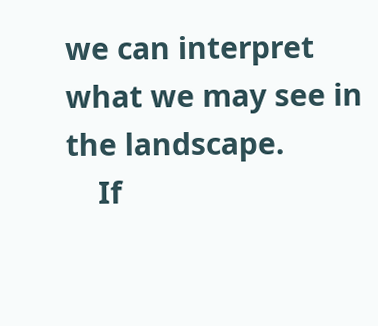we can interpret what we may see in the landscape.
    If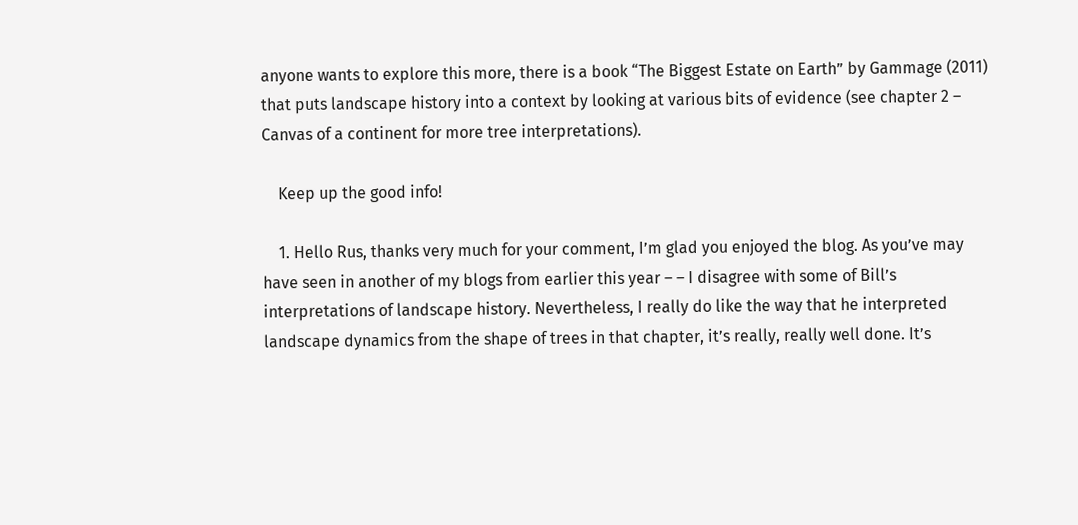anyone wants to explore this more, there is a book “The Biggest Estate on Earth” by Gammage (2011) that puts landscape history into a context by looking at various bits of evidence (see chapter 2 – Canvas of a continent for more tree interpretations).

    Keep up the good info!

    1. Hello Rus, thanks very much for your comment, I’m glad you enjoyed the blog. As you’ve may have seen in another of my blogs from earlier this year – – I disagree with some of Bill’s interpretations of landscape history. Nevertheless, I really do like the way that he interpreted landscape dynamics from the shape of trees in that chapter, it’s really, really well done. It’s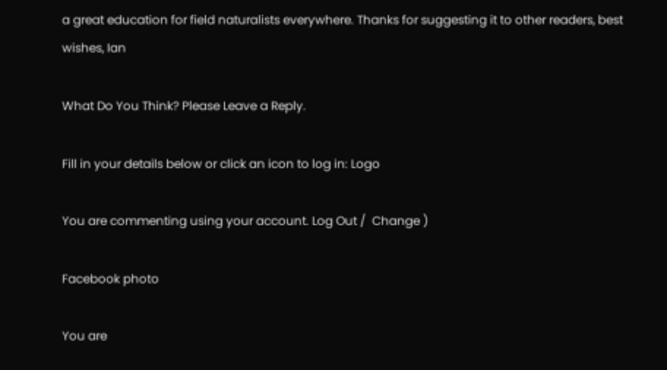a great education for field naturalists everywhere. Thanks for suggesting it to other readers, best wishes, Ian

What Do You Think? Please Leave a Reply.

Fill in your details below or click an icon to log in: Logo

You are commenting using your account. Log Out /  Change )

Facebook photo

You are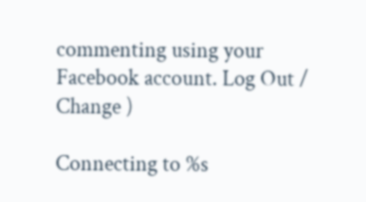commenting using your Facebook account. Log Out /  Change )

Connecting to %s